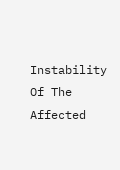Instability Of The Affected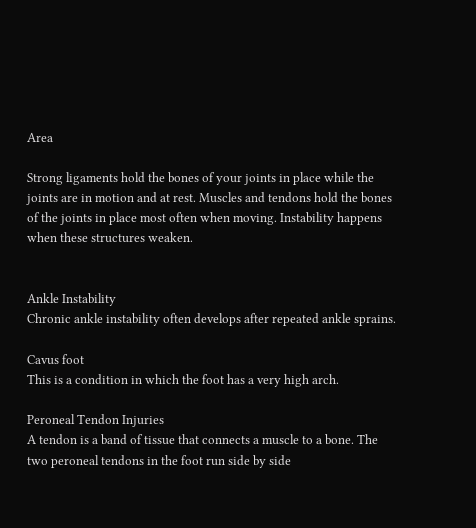Area

Strong ligaments hold the bones of your joints in place while the joints are in motion and at rest. Muscles and tendons hold the bones of the joints in place most often when moving. Instability happens when these structures weaken.


Ankle Instability
Chronic ankle instability often develops after repeated ankle sprains.

Cavus foot
This is a condition in which the foot has a very high arch.

Peroneal Tendon Injuries
A tendon is a band of tissue that connects a muscle to a bone. The two peroneal tendons in the foot run side by side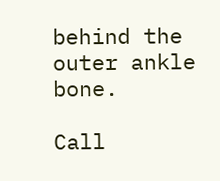behind the outer ankle bone.

Call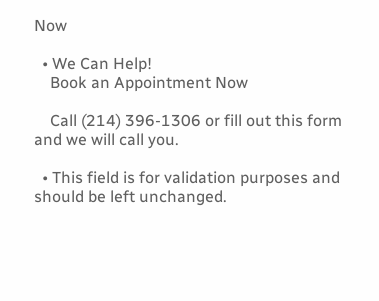Now

  • We Can Help!
    Book an Appointment Now

    Call (214) 396-1306 or fill out this form and we will call you.

  • This field is for validation purposes and should be left unchanged.